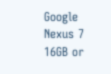Google Nexus 7 16GB or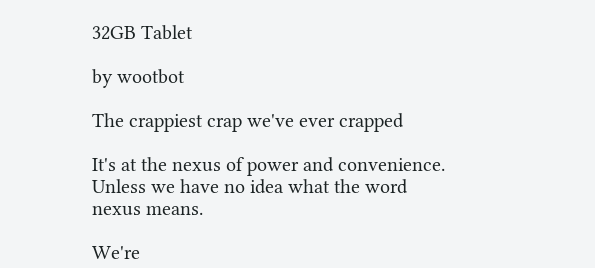32GB Tablet

by wootbot

The crappiest crap we've ever crapped

It's at the nexus of power and convenience. Unless we have no idea what the word nexus means.

We're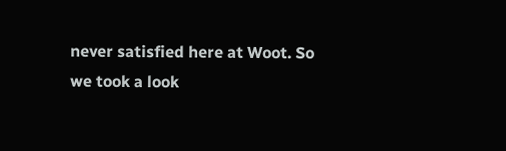never satisfied here at Woot. So we took a look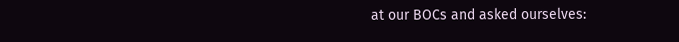at our BOCs and asked ourselves: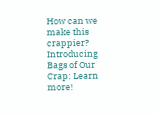How can we make this crappier? Introducing Bags of Our Crap: Learn more!